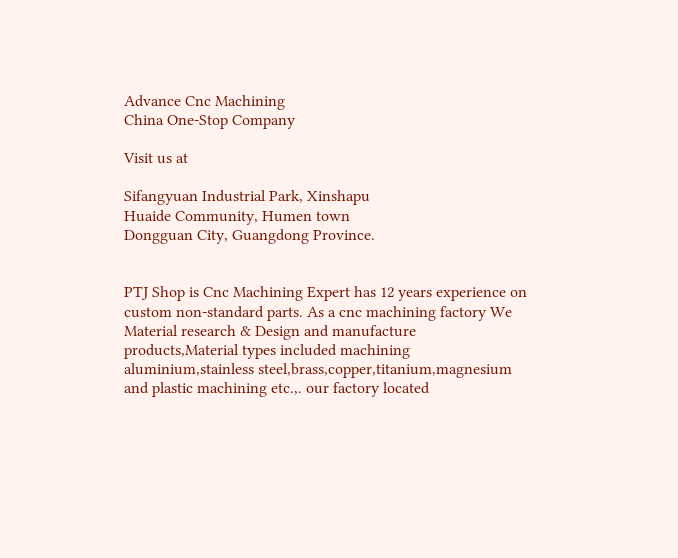Advance Cnc Machining
China One-Stop Company

Visit us at

Sifangyuan Industrial Park, Xinshapu
Huaide Community, Humen town
Dongguan City, Guangdong Province.


PTJ Shop is Cnc Machining Expert has 12 years experience on custom non-standard parts. As a cnc machining factory We Material research & Design and manufacture products,Material types included machining aluminium,stainless steel,brass,copper,titanium,magnesium and plastic machining etc.,. our factory located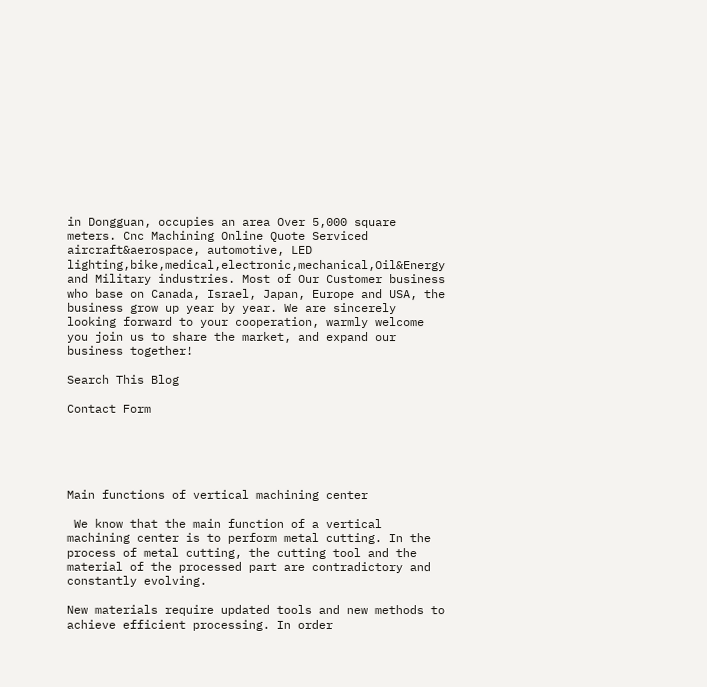in Dongguan, occupies an area Over 5,000 square meters. Cnc Machining Online Quote Serviced aircraft&aerospace, automotive, LED lighting,bike,medical,electronic,mechanical,Oil&Energy and Military industries. Most of Our Customer business who base on Canada, Israel, Japan, Europe and USA, the business grow up year by year. We are sincerely looking forward to your cooperation, warmly welcome you join us to share the market, and expand our business together!

Search This Blog

Contact Form





Main functions of vertical machining center

 We know that the main function of a vertical machining center is to perform metal cutting. In the process of metal cutting, the cutting tool and the material of the processed part are contradictory and constantly evolving.

New materials require updated tools and new methods to achieve efficient processing. In order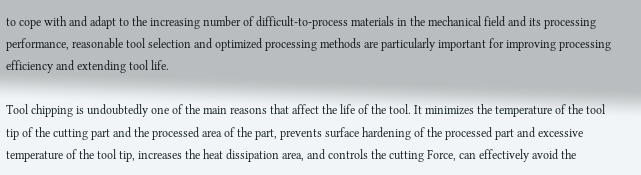to cope with and adapt to the increasing number of difficult-to-process materials in the mechanical field and its processing performance, reasonable tool selection and optimized processing methods are particularly important for improving processing efficiency and extending tool life.

Tool chipping is undoubtedly one of the main reasons that affect the life of the tool. It minimizes the temperature of the tool tip of the cutting part and the processed area of the part, prevents surface hardening of the processed part and excessive temperature of the tool tip, increases the heat dissipation area, and controls the cutting Force, can effectively avoid the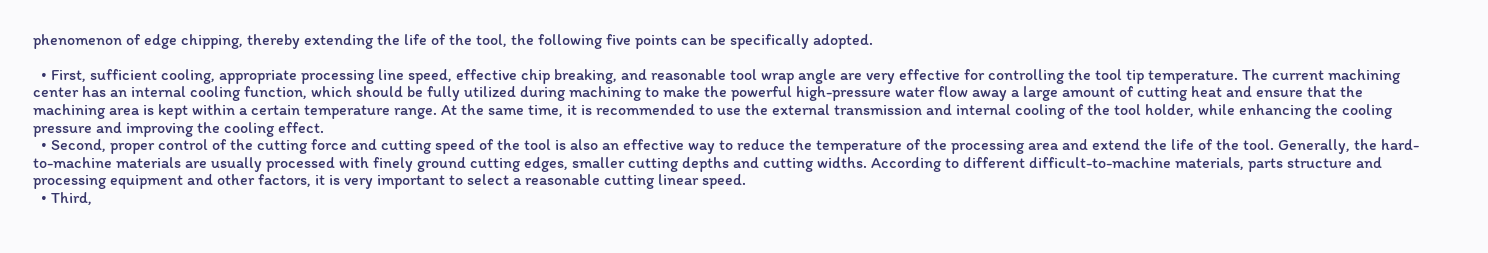phenomenon of edge chipping, thereby extending the life of the tool, the following five points can be specifically adopted.

  • First, sufficient cooling, appropriate processing line speed, effective chip breaking, and reasonable tool wrap angle are very effective for controlling the tool tip temperature. The current machining center has an internal cooling function, which should be fully utilized during machining to make the powerful high-pressure water flow away a large amount of cutting heat and ensure that the machining area is kept within a certain temperature range. At the same time, it is recommended to use the external transmission and internal cooling of the tool holder, while enhancing the cooling pressure and improving the cooling effect.
  • Second, proper control of the cutting force and cutting speed of the tool is also an effective way to reduce the temperature of the processing area and extend the life of the tool. Generally, the hard-to-machine materials are usually processed with finely ground cutting edges, smaller cutting depths and cutting widths. According to different difficult-to-machine materials, parts structure and processing equipment and other factors, it is very important to select a reasonable cutting linear speed.
  • Third,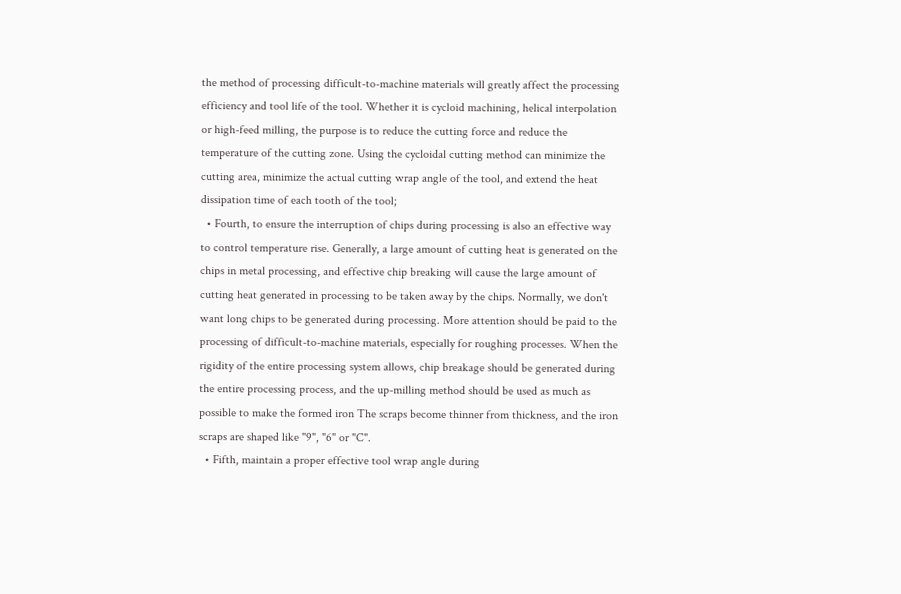the method of processing difficult-to-machine materials will greatly affect the processing efficiency and tool life of the tool. Whether it is cycloid machining, helical interpolation or high-feed milling, the purpose is to reduce the cutting force and reduce the temperature of the cutting zone. Using the cycloidal cutting method can minimize the cutting area, minimize the actual cutting wrap angle of the tool, and extend the heat dissipation time of each tooth of the tool;
  • Fourth, to ensure the interruption of chips during processing is also an effective way to control temperature rise. Generally, a large amount of cutting heat is generated on the chips in metal processing, and effective chip breaking will cause the large amount of cutting heat generated in processing to be taken away by the chips. Normally, we don't want long chips to be generated during processing. More attention should be paid to the processing of difficult-to-machine materials, especially for roughing processes. When the rigidity of the entire processing system allows, chip breakage should be generated during the entire processing process, and the up-milling method should be used as much as possible to make the formed iron The scraps become thinner from thickness, and the iron scraps are shaped like "9", "6" or "C".
  • Fifth, maintain a proper effective tool wrap angle during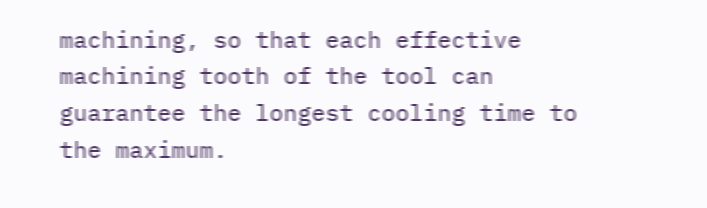machining, so that each effective machining tooth of the tool can guarantee the longest cooling time to the maximum.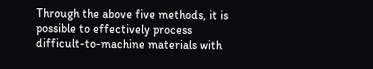Through the above five methods, it is possible to effectively process difficult-to-machine materials with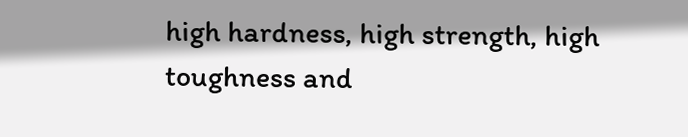high hardness, high strength, high toughness and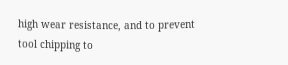high wear resistance, and to prevent tool chipping to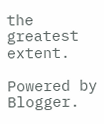the greatest extent.

Powered by Blogger.